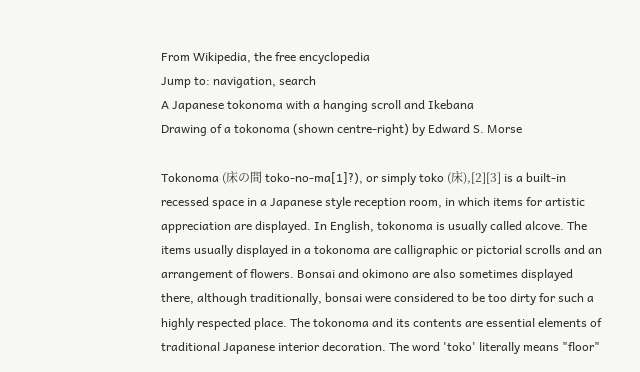From Wikipedia, the free encyclopedia
Jump to: navigation, search
A Japanese tokonoma with a hanging scroll and Ikebana
Drawing of a tokonoma (shown centre-right) by Edward S. Morse

Tokonoma (床の間 toko-no-ma[1]?), or simply toko (床),[2][3] is a built-in recessed space in a Japanese style reception room, in which items for artistic appreciation are displayed. In English, tokonoma is usually called alcove. The items usually displayed in a tokonoma are calligraphic or pictorial scrolls and an arrangement of flowers. Bonsai and okimono are also sometimes displayed there, although traditionally, bonsai were considered to be too dirty for such a highly respected place. The tokonoma and its contents are essential elements of traditional Japanese interior decoration. The word 'toko' literally means "floor"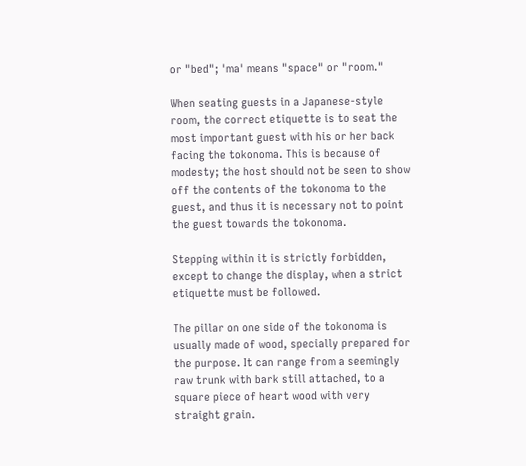or "bed"; 'ma' means "space" or "room."

When seating guests in a Japanese-style room, the correct etiquette is to seat the most important guest with his or her back facing the tokonoma. This is because of modesty; the host should not be seen to show off the contents of the tokonoma to the guest, and thus it is necessary not to point the guest towards the tokonoma.

Stepping within it is strictly forbidden, except to change the display, when a strict etiquette must be followed.

The pillar on one side of the tokonoma is usually made of wood, specially prepared for the purpose. It can range from a seemingly raw trunk with bark still attached, to a square piece of heart wood with very straight grain.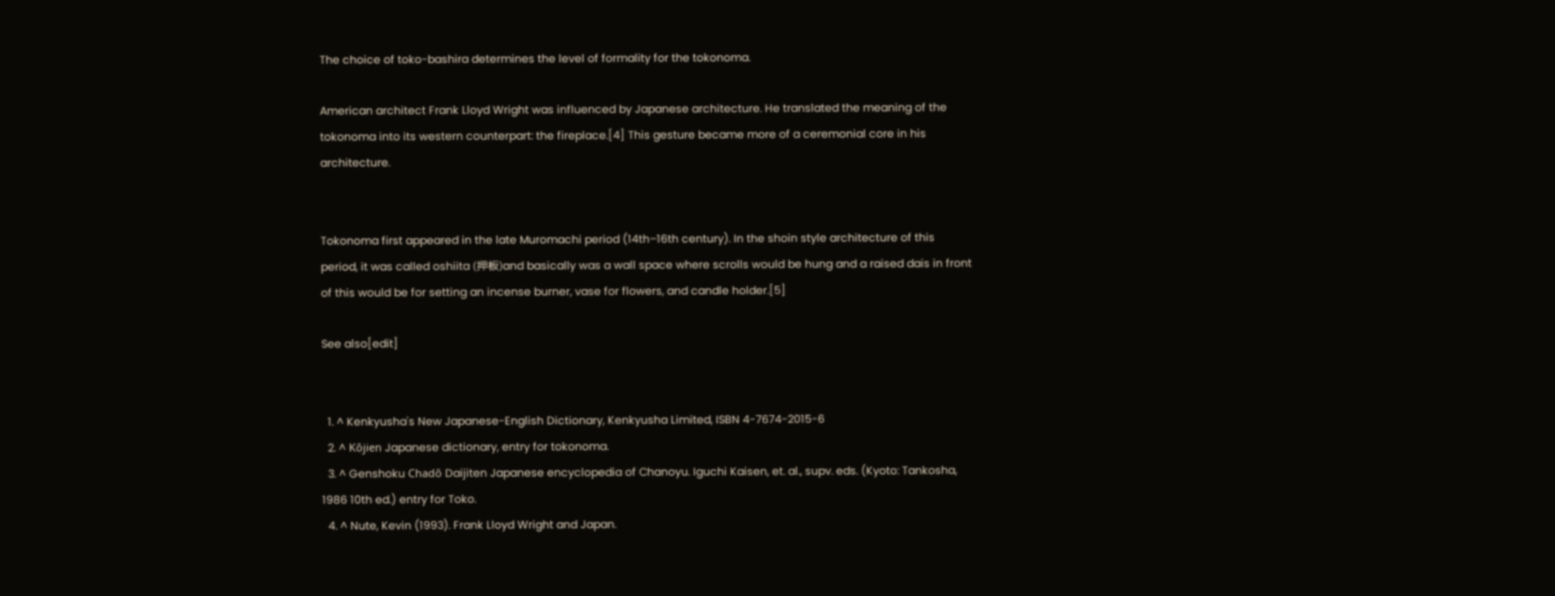The choice of toko-bashira determines the level of formality for the tokonoma.

American architect Frank Lloyd Wright was influenced by Japanese architecture. He translated the meaning of the tokonoma into its western counterpart: the fireplace.[4] This gesture became more of a ceremonial core in his architecture.


Tokonoma first appeared in the late Muromachi period (14th–16th century). In the shoin style architecture of this period, it was called oshiita (押板)and basically was a wall space where scrolls would be hung and a raised dais in front of this would be for setting an incense burner, vase for flowers, and candle holder.[5]

See also[edit]


  1. ^ Kenkyusha's New Japanese-English Dictionary, Kenkyusha Limited, ISBN 4-7674-2015-6
  2. ^ Kōjien Japanese dictionary, entry for tokonoma.
  3. ^ Genshoku Chadō Daijiten Japanese encyclopedia of Chanoyu. Iguchi Kaisen, et. al., supv. eds. (Kyoto: Tankosha, 1986 10th ed.) entry for Toko.
  4. ^ Nute, Kevin (1993). Frank Lloyd Wright and Japan.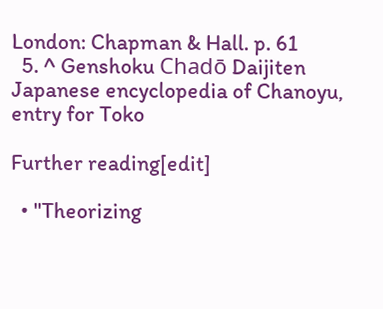London: Chapman & Hall. p. 61
  5. ^ Genshoku Chadō Daijiten Japanese encyclopedia of Chanoyu, entry for Toko

Further reading[edit]

  • "Theorizing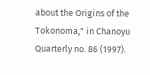about the Origins of the Tokonoma," in Chanoyu Quarterly no. 86 (1997).